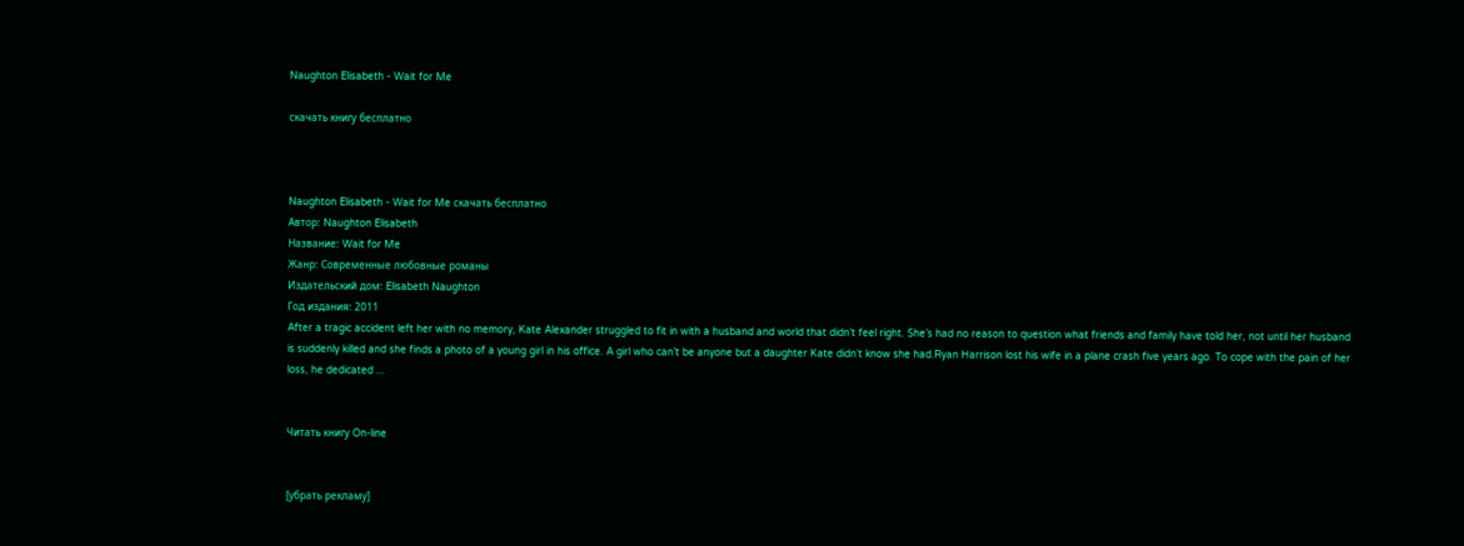Naughton Elisabeth - Wait for Me

скачать книгу бесплатно



Naughton Elisabeth - Wait for Me скачать бесплатно
Автор: Naughton Elisabeth
Название: Wait for Me
Жанр: Современные любовные романы
Издательский дом: Elisabeth Naughton
Год издания: 2011
After a tragic accident left her with no memory, Kate Alexander struggled to fit in with a husband and world that didn’t feel right. She’s had no reason to question what friends and family have told her, not until her husband is suddenly killed and she finds a photo of a young girl in his office. A girl who can’t be anyone but a daughter Kate didn’t know she had.Ryan Harrison lost his wife in a plane crash five years ago. To cope with the pain of her loss, he dedicated ...


Читать книгу On-line


[убрать рекламу]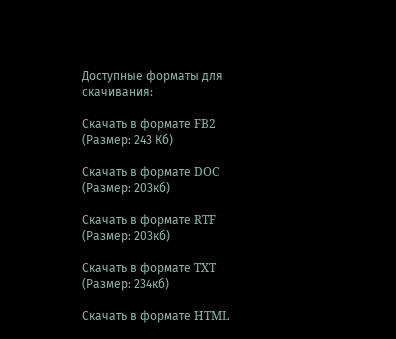Доступные форматы для скачивания:

Скачать в формате FB2 (Размер: 243 Кб)

Скачать в формате DOC (Размер: 203кб)

Скачать в формате RTF (Размер: 203кб)

Скачать в формате TXT (Размер: 234кб)

Скачать в формате HTML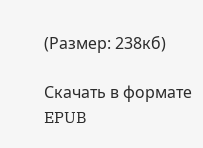(Размер: 238кб)

Скачать в формате EPUB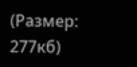(Размер: 277кб)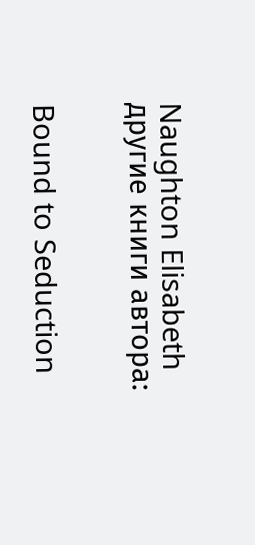Naughton Elisabeth
другие книги автора:


Bound to Seduction